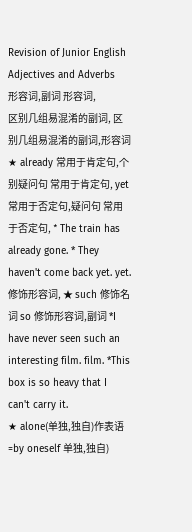Revision of Junior English
Adjectives and Adverbs
形容词,副词 形容词,
区别几组易混淆的副词, 区别几组易混淆的副词,形容词
★ already 常用于肯定句,个别疑问句 常用于肯定句, yet 常用于否定句,疑问句 常用于否定句, * The train has already gone. * They haven't come back yet. yet. 修饰形容词, ★ such 修饰名词 so 修饰形容词,副词 *I have never seen such an interesting film. film. *This box is so heavy that I can't carry it.
★ alone(单独,独自)作表语=by oneself 单独,独自)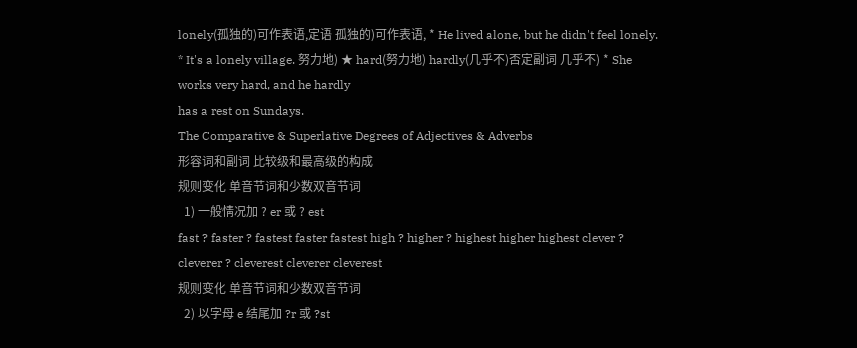lonely(孤独的)可作表语,定语 孤独的)可作表语, * He lived alone, but he didn't feel lonely. * It's a lonely village. 努力地) ★ hard(努力地) hardly(几乎不)否定副词 几乎不) * She works very hard, and he hardly
has a rest on Sundays.
The Comparative & Superlative Degrees of Adjectives & Adverbs
形容词和副词 比较级和最高级的构成
规则变化 单音节词和少数双音节词
  1) 一般情况加 ? er 或 ? est
fast ? faster ? fastest faster fastest high ? higher ? highest higher highest clever ? cleverer ? cleverest cleverer cleverest
规则变化 单音节词和少数双音节词
  2) 以字母 e 结尾加 ?r 或 ?st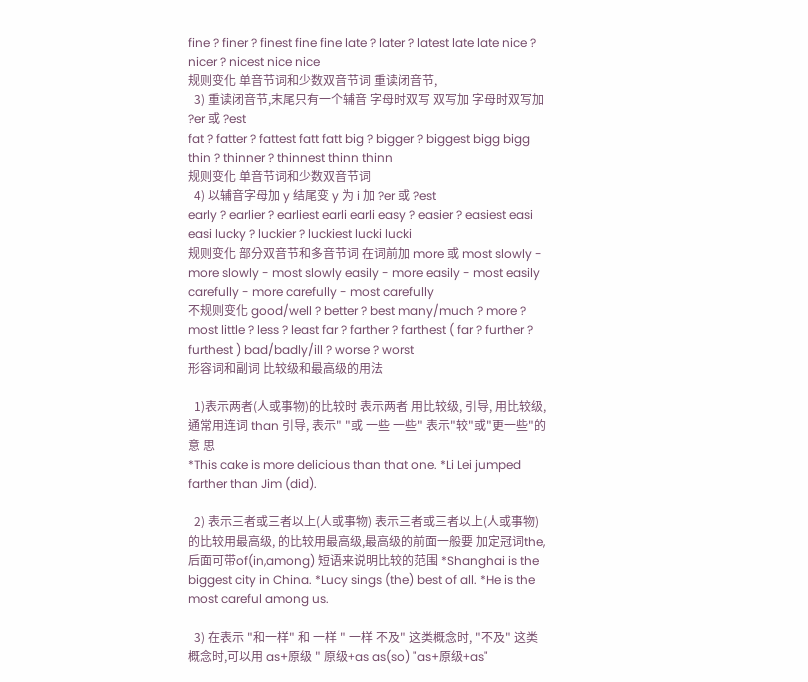fine ? finer ? finest fine fine late ? later ? latest late late nice ? nicer ? nicest nice nice
规则变化 单音节词和少数双音节词 重读闭音节,
  3) 重读闭音节,末尾只有一个辅音 字母时双写 双写加 字母时双写加 ?er 或 ?est
fat ? fatter ? fattest fatt fatt big ? bigger ? biggest bigg bigg thin ? thinner ? thinnest thinn thinn
规则变化 单音节词和少数双音节词
  4) 以辅音字母加 y 结尾变 y 为 i 加 ?er 或 ?est
early ? earlier ? earliest earli earli easy ? easier ? easiest easi easi lucky ? luckier ? luckiest lucki lucki
规则变化 部分双音节和多音节词 在词前加 more 或 most slowly - more slowly - most slowly easily - more easily - most easily carefully - more carefully - most carefully
不规则变化 good/well ? better ? best many/much ? more ? most little ? less ? least far ? farther ? farthest ( far ? further ? furthest ) bad/badly/ill ? worse ? worst
形容词和副词 比较级和最高级的用法

  1)表示两者(人或事物)的比较时 表示两者 用比较级, 引导, 用比较级,通常用连词 than 引导, 表示" "或 一些 一些" 表示"较"或"更一些"的意 思
*This cake is more delicious than that one. *Li Lei jumped farther than Jim (did).

  2) 表示三者或三者以上(人或事物) 表示三者或三者以上(人或事物) 的比较用最高级, 的比较用最高级,最高级的前面一般要 加定冠词the,后面可带of(in,among) 短语来说明比较的范围 *Shanghai is the biggest city in China. *Lucy sings (the) best of all. *He is the most careful among us.

  3) 在表示 "和一样" 和 一样 " 一样 不及" 这类概念时, "不及" 这类概念时,可以用 as+原级 " 原级+as as(so) "as+原级+as"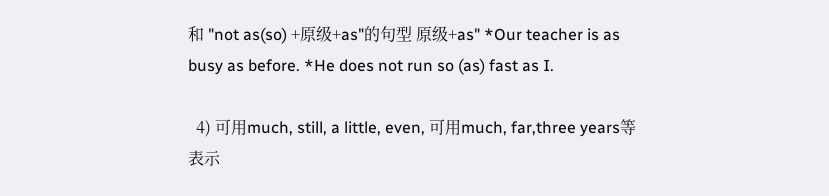和 "not as(so) +原级+as"的句型 原级+as" *Our teacher is as busy as before. *He does not run so (as) fast as I.

  4) 可用much, still, a little, even, 可用much, far,three years等表示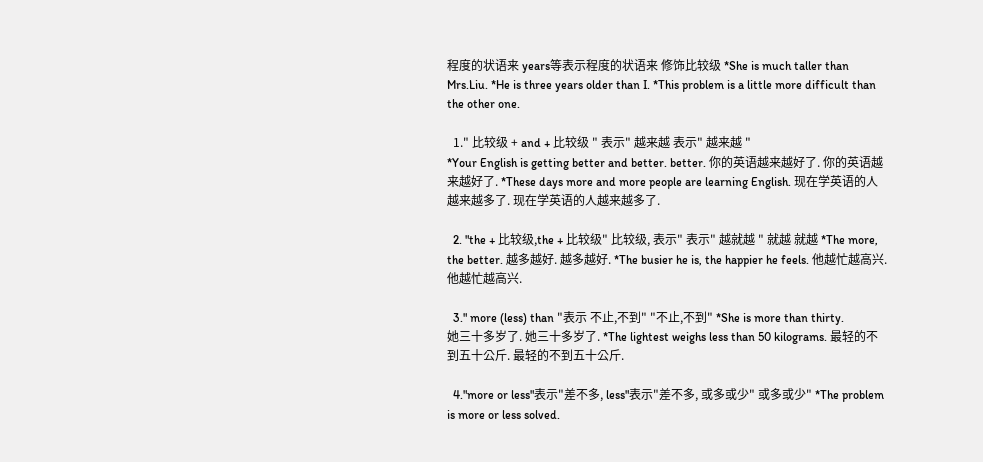程度的状语来 years等表示程度的状语来 修饰比较级 *She is much taller than Mrs.Liu. *He is three years older than I. *This problem is a little more difficult than the other one.

  1." 比较级 + and + 比较级 " 表示" 越来越 表示" 越来越 "
*Your English is getting better and better. better. 你的英语越来越好了. 你的英语越来越好了. *These days more and more people are learning English. 现在学英语的人越来越多了. 现在学英语的人越来越多了.

  2. "the + 比较级,the + 比较级" 比较级, 表示" 表示" 越就越 " 就越 就越 *The more, the better. 越多越好. 越多越好. *The busier he is, the happier he feels. 他越忙越高兴. 他越忙越高兴.

  3." more (less) than "表示 不止,不到" "不止,不到" *She is more than thirty.
她三十多岁了. 她三十多岁了. *The lightest weighs less than 50 kilograms. 最轻的不到五十公斤. 最轻的不到五十公斤.

  4."more or less"表示"差不多, less"表示"差不多, 或多或少" 或多或少" *The problem is more or less solved.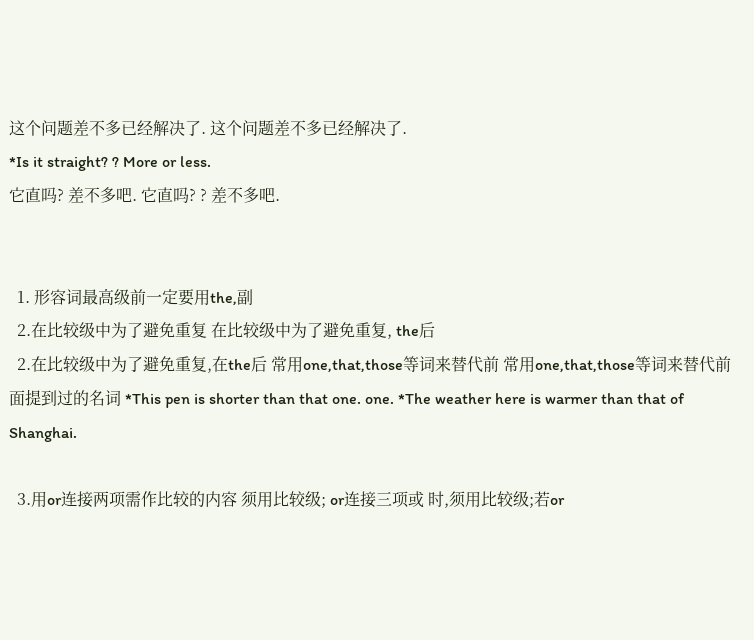这个问题差不多已经解决了. 这个问题差不多已经解决了.
*Is it straight? ? More or less.
它直吗? 差不多吧. 它直吗? ? 差不多吧.


  1. 形容词最高级前一定要用the,副
  2.在比较级中为了避免重复 在比较级中为了避免重复, the后
  2.在比较级中为了避免重复,在the后 常用one,that,those等词来替代前 常用one,that,those等词来替代前 面提到过的名词 *This pen is shorter than that one. one. *The weather here is warmer than that of Shanghai.

  3.用or连接两项需作比较的内容 须用比较级; or连接三项或 时,须用比较级;若or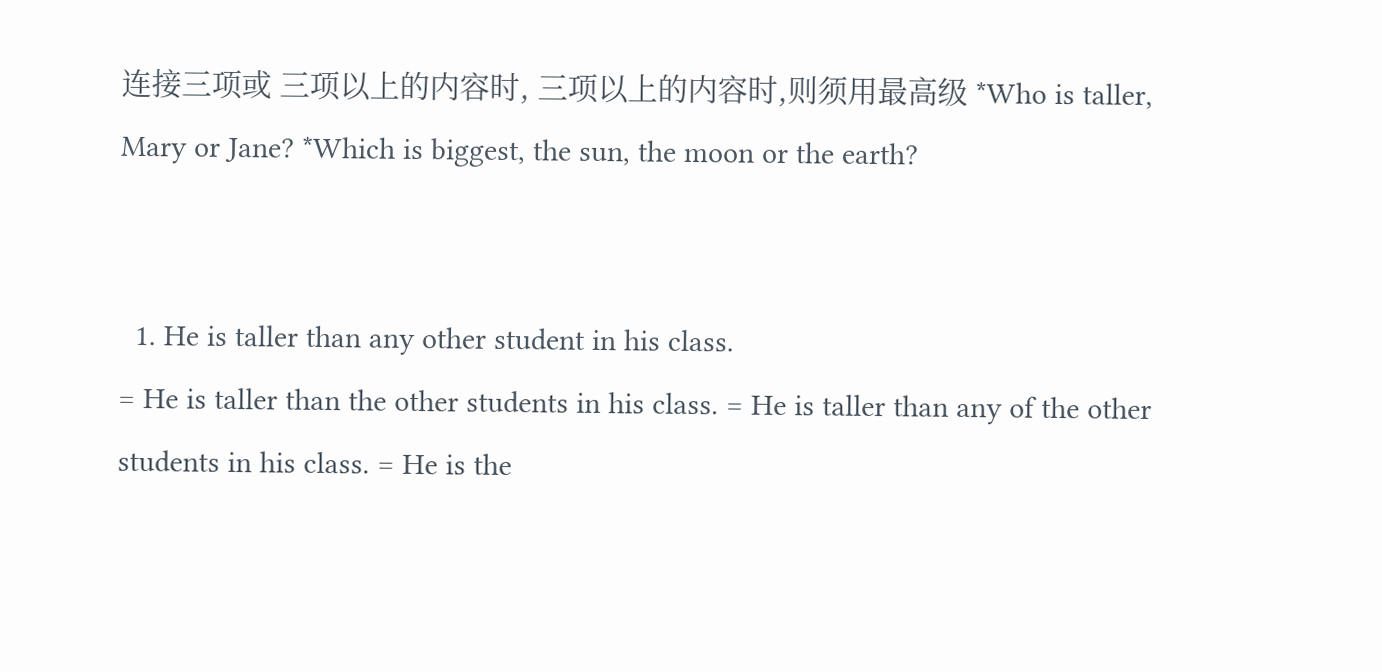连接三项或 三项以上的内容时, 三项以上的内容时,则须用最高级 *Who is taller, Mary or Jane? *Which is biggest, the sun, the moon or the earth?


  1. He is taller than any other student in his class.
= He is taller than the other students in his class. = He is taller than any of the other students in his class. = He is the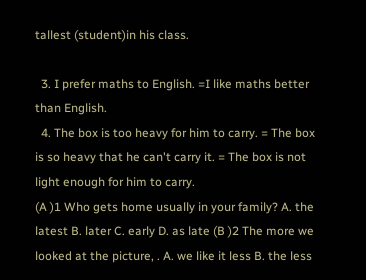tallest (student)in his class.

  3. I prefer maths to English. =I like maths better than English.
  4. The box is too heavy for him to carry. = The box is so heavy that he can't carry it. = The box is not light enough for him to carry.
(A )1 Who gets home usually in your family? A. the latest B. later C. early D. as late (B )2 The more we looked at the picture, . A. we like it less B. the less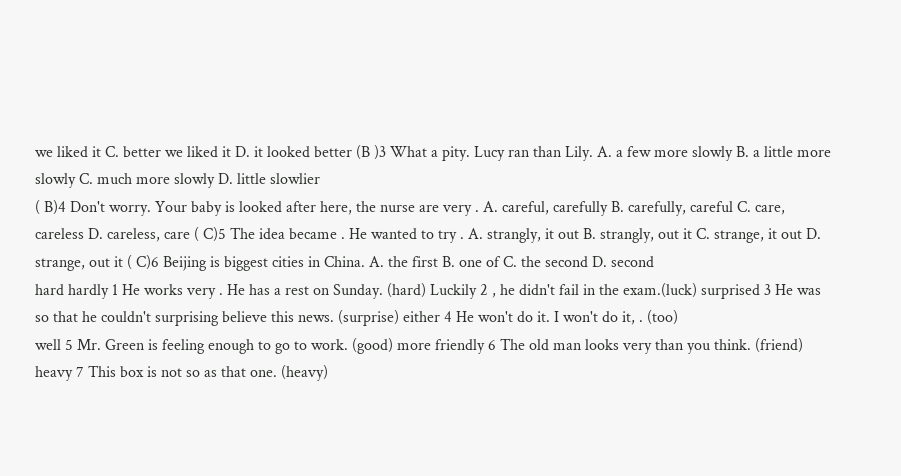we liked it C. better we liked it D. it looked better (B )3 What a pity. Lucy ran than Lily. A. a few more slowly B. a little more slowly C. much more slowly D. little slowlier
( B)4 Don't worry. Your baby is looked after here, the nurse are very . A. careful, carefully B. carefully, careful C. care, careless D. careless, care ( C)5 The idea became . He wanted to try . A. strangly, it out B. strangly, out it C. strange, it out D. strange, out it ( C)6 Beijing is biggest cities in China. A. the first B. one of C. the second D. second
hard hardly 1 He works very . He has a rest on Sunday. (hard) Luckily 2 , he didn't fail in the exam.(luck) surprised 3 He was so that he couldn't surprising believe this news. (surprise) either 4 He won't do it. I won't do it, . (too)
well 5 Mr. Green is feeling enough to go to work. (good) more friendly 6 The old man looks very than you think. (friend) heavy 7 This box is not so as that one. (heavy)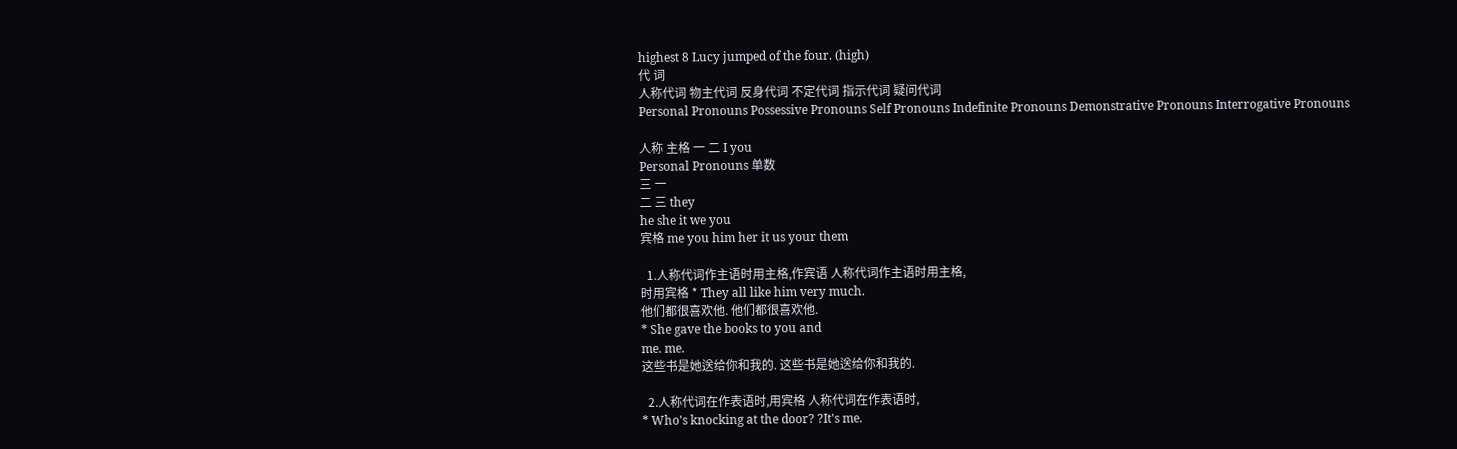highest 8 Lucy jumped of the four. (high)
代 词
人称代词 物主代词 反身代词 不定代词 指示代词 疑问代词
Personal Pronouns Possessive Pronouns Self Pronouns Indefinite Pronouns Demonstrative Pronouns Interrogative Pronouns

人称 主格 一 二 I you
Personal Pronouns 单数
三 一
二 三 they
he she it we you
宾格 me you him her it us your them

  1.人称代词作主语时用主格,作宾语 人称代词作主语时用主格,
时用宾格 * They all like him very much.
他们都很喜欢他. 他们都很喜欢他.
* She gave the books to you and
me. me.
这些书是她送给你和我的. 这些书是她送给你和我的.

  2.人称代词在作表语时,用宾格 人称代词在作表语时,
* Who's knocking at the door? ?It's me.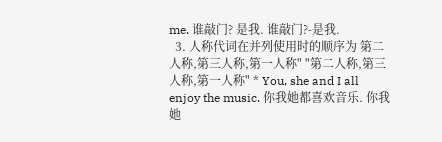me. 谁敲门? 是我. 谁敲门?-是我.
  3. 人称代词在并列使用时的顺序为 第二人称,第三人称,第一人称" "第二人称,第三人称,第一人称" * You, she and I all enjoy the music. 你我她都喜欢音乐. 你我她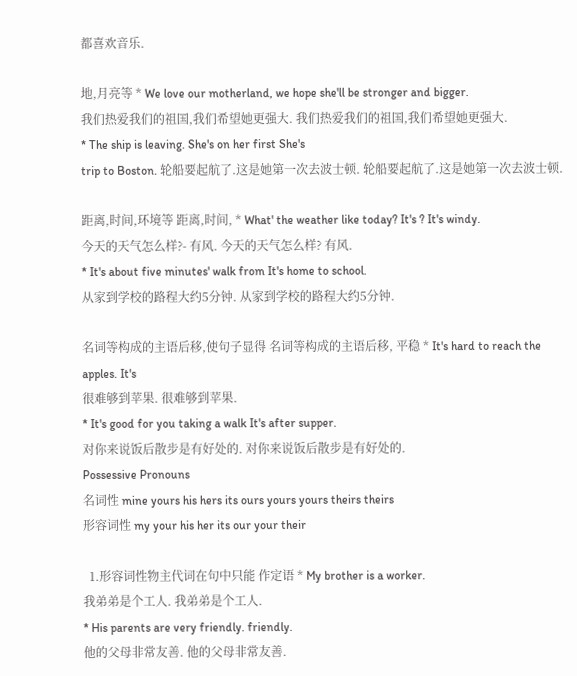都喜欢音乐.

地,月亮等 * We love our motherland, we hope she'll be stronger and bigger.
我们热爱我们的祖国,我们希望她更强大. 我们热爱我们的祖国,我们希望她更强大.
* The ship is leaving. She's on her first She's
trip to Boston. 轮船要起航了.这是她第一次去波士顿. 轮船要起航了.这是她第一次去波士顿.

距离,时间,环境等 距离,时间, * What' the weather like today? It's ? It's windy.
今天的天气怎么样?- 有风. 今天的天气怎么样? 有风.
* It's about five minutes' walk from It's home to school.
从家到学校的路程大约5分钟. 从家到学校的路程大约5分钟.

名词等构成的主语后移,使句子显得 名词等构成的主语后移, 平稳 * It's hard to reach the apples. It's
很难够到苹果. 很难够到苹果.
* It's good for you taking a walk It's after supper.
对你来说饭后散步是有好处的. 对你来说饭后散步是有好处的.
Possessive Pronouns
名词性 mine yours his hers its ours yours yours theirs theirs
形容词性 my your his her its our your their

  1.形容词性物主代词在句中只能 作定语 * My brother is a worker.
我弟弟是个工人. 我弟弟是个工人.
* His parents are very friendly. friendly.
他的父母非常友善. 他的父母非常友善.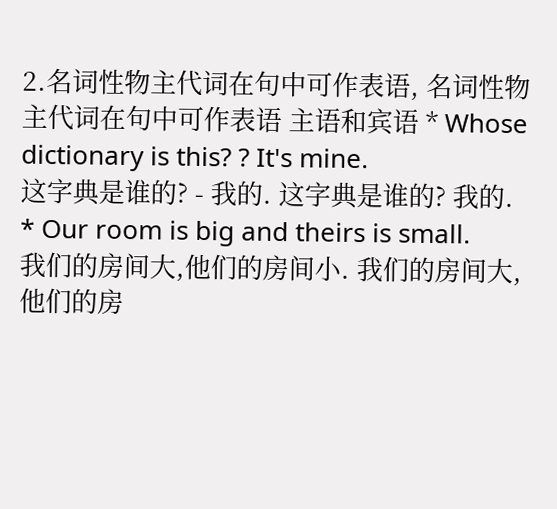2.名词性物主代词在句中可作表语, 名词性物主代词在句中可作表语 主语和宾语 * Whose dictionary is this? ? It's mine.
这字典是谁的? - 我的. 这字典是谁的? 我的.
* Our room is big and theirs is small.
我们的房间大,他们的房间小. 我们的房间大,他们的房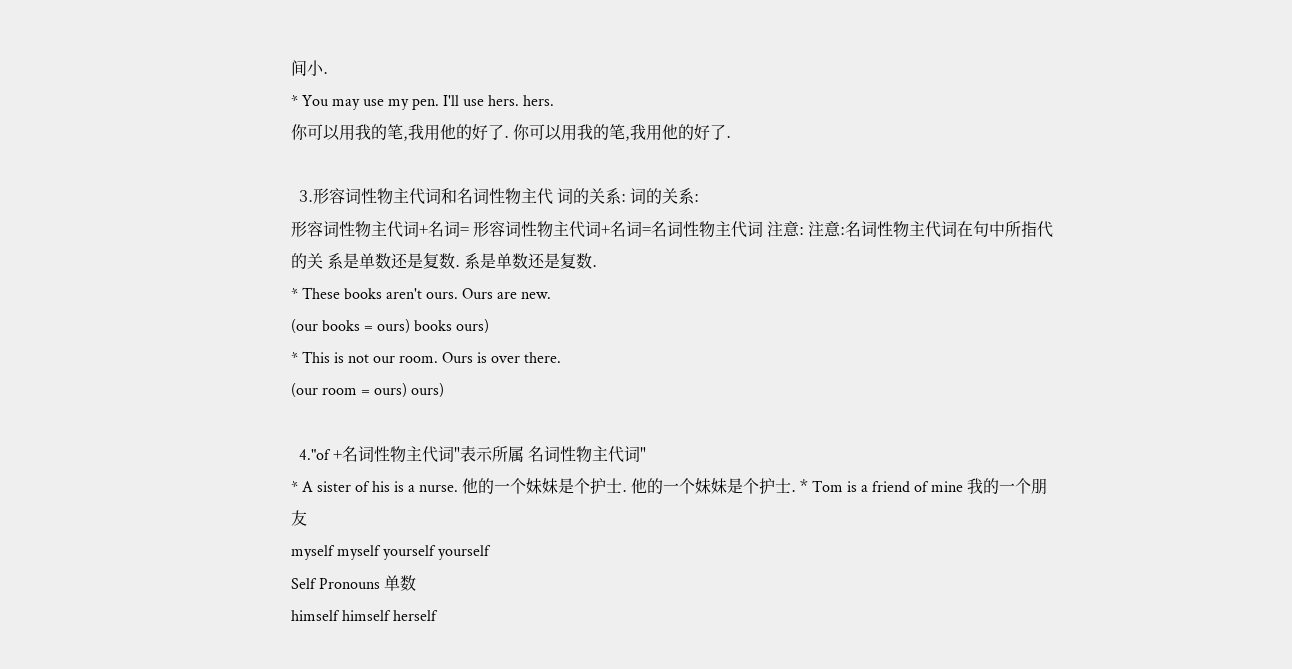间小.
* You may use my pen. I'll use hers. hers.
你可以用我的笔,我用他的好了. 你可以用我的笔,我用他的好了.

  3.形容词性物主代词和名词性物主代 词的关系: 词的关系:
形容词性物主代词+名词= 形容词性物主代词+名词=名词性物主代词 注意: 注意:名词性物主代词在句中所指代的关 系是单数还是复数. 系是单数还是复数.
* These books aren't ours. Ours are new.
(our books = ours) books ours)
* This is not our room. Ours is over there.
(our room = ours) ours)

  4."of +名词性物主代词"表示所属 名词性物主代词"
* A sister of his is a nurse. 他的一个妹妹是个护士. 他的一个妹妹是个护士. * Tom is a friend of mine 我的一个朋友
myself myself yourself yourself
Self Pronouns 单数
himself himself herself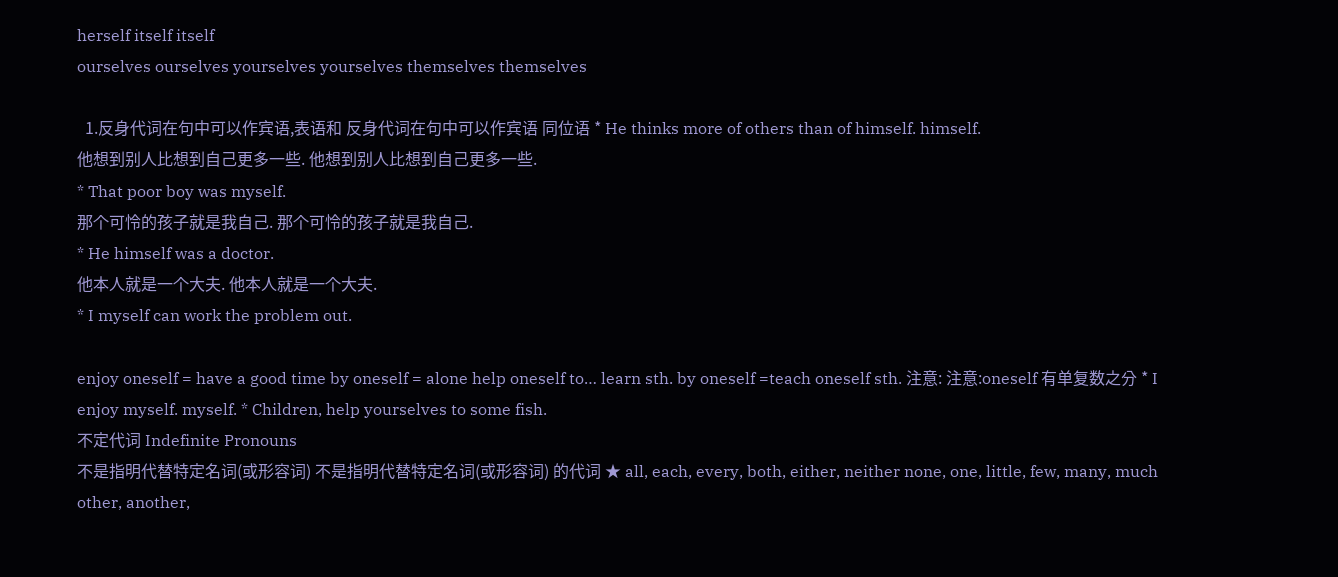herself itself itself
ourselves ourselves yourselves yourselves themselves themselves

  1.反身代词在句中可以作宾语,表语和 反身代词在句中可以作宾语 同位语 * He thinks more of others than of himself. himself.
他想到别人比想到自己更多一些. 他想到别人比想到自己更多一些.
* That poor boy was myself.
那个可怜的孩子就是我自己. 那个可怜的孩子就是我自己.
* He himself was a doctor.
他本人就是一个大夫. 他本人就是一个大夫.
* I myself can work the problem out.

enjoy oneself = have a good time by oneself = alone help oneself to… learn sth. by oneself =teach oneself sth. 注意: 注意:oneself 有单复数之分 * I enjoy myself. myself. * Children, help yourselves to some fish.
不定代词 Indefinite Pronouns
不是指明代替特定名词(或形容词) 不是指明代替特定名词(或形容词) 的代词 ★ all, each, every, both, either, neither none, one, little, few, many, much other, another,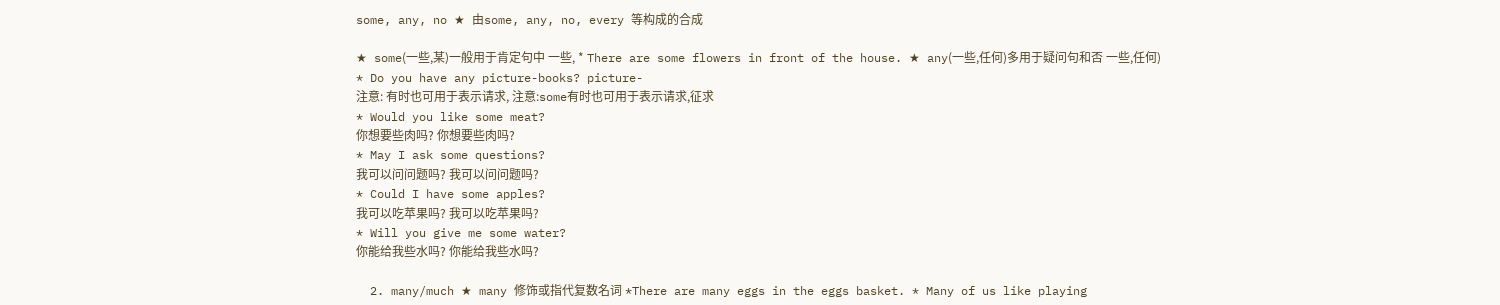some, any, no ★ 由some, any, no, every 等构成的合成

★ some(一些,某)一般用于肯定句中 一些, * There are some flowers in front of the house. ★ any(一些,任何)多用于疑问句和否 一些,任何)
* Do you have any picture-books? picture-
注意: 有时也可用于表示请求, 注意:some有时也可用于表示请求,征求
* Would you like some meat?
你想要些肉吗? 你想要些肉吗?
* May I ask some questions?
我可以问问题吗? 我可以问问题吗?
* Could I have some apples?
我可以吃苹果吗? 我可以吃苹果吗?
* Will you give me some water?
你能给我些水吗? 你能给我些水吗?

  2. many/much ★ many 修饰或指代复数名词 *There are many eggs in the eggs basket. * Many of us like playing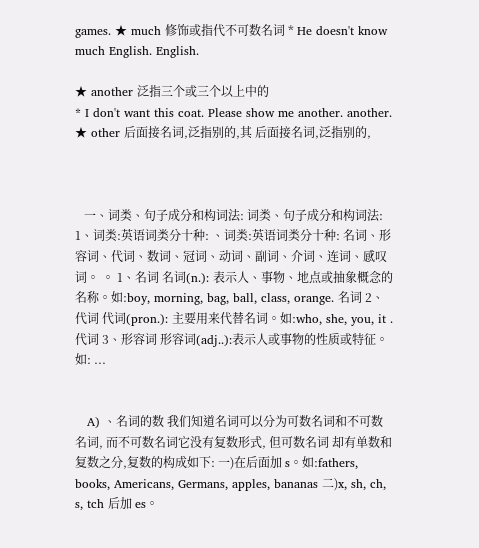games. ★ much 修饰或指代不可数名词 * He doesn't know much English. English.

★ another 泛指三个或三个以上中的
* I don't want this coat. Please show me another. another. ★ other 后面接名词,泛指别的,其 后面接名词,泛指别的,



   一、词类、句子成分和构词法: 词类、句子成分和构词法: 1、词类:英语词类分十种: 、词类:英语词类分十种: 名词、形容词、代词、数词、冠词、动词、副词、介词、连词、感叹词。 。 1、名词 名词(n.): 表示人、事物、地点或抽象概念的名称。如:boy, morning, bag, ball, class, orange. 名词 2、代词 代词(pron.): 主要用来代替名词。如:who, she, you, it . 代词 3、形容词 形容词(adj..):表示人或事物的性质或特征。如: ...


   A) 、名词的数 我们知道名词可以分为可数名词和不可数名词, 而不可数名词它没有复数形式, 但可数名词 却有单数和复数之分,复数的构成如下: 一)在后面加 s。如:fathers, books, Americans, Germans, apples, bananas 二)x, sh, ch, s, tch 后加 es。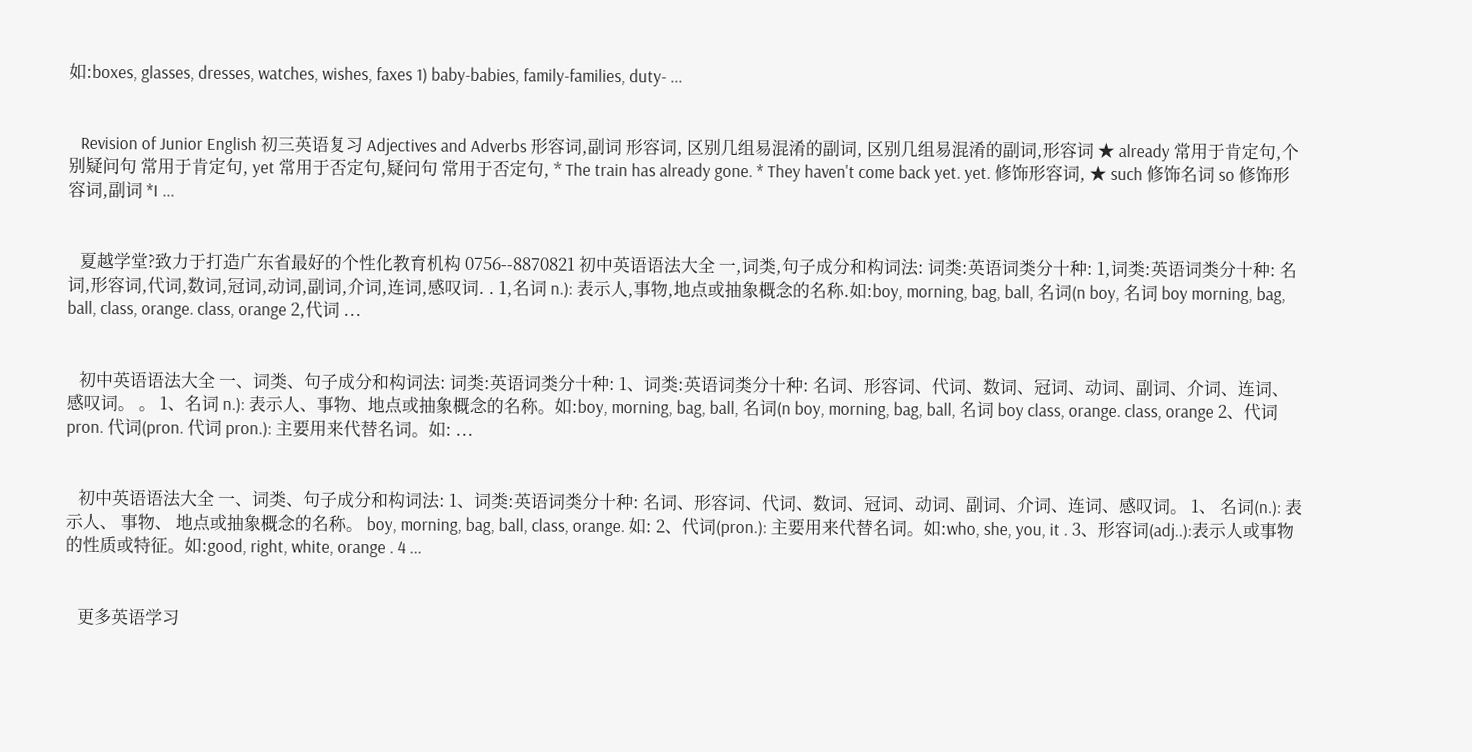如:boxes, glasses, dresses, watches, wishes, faxes 1) baby-babies, family-families, duty- ...


   Revision of Junior English 初三英语复习 Adjectives and Adverbs 形容词,副词 形容词, 区别几组易混淆的副词, 区别几组易混淆的副词,形容词 ★ already 常用于肯定句,个别疑问句 常用于肯定句, yet 常用于否定句,疑问句 常用于否定句, * The train has already gone. * They haven't come back yet. yet. 修饰形容词, ★ such 修饰名词 so 修饰形容词,副词 *I ...


   夏越学堂?致力于打造广东省最好的个性化教育机构 0756--8870821 初中英语语法大全 一,词类,句子成分和构词法: 词类:英语词类分十种: 1,词类:英语词类分十种: 名词,形容词,代词,数词,冠词,动词,副词,介词,连词,感叹词. . 1,名词 n.): 表示人,事物,地点或抽象概念的名称.如:boy, morning, bag, ball, 名词(n boy, 名词 boy morning, bag, ball, class, orange. class, orange 2,代词 ...


   初中英语语法大全 一、词类、句子成分和构词法: 词类:英语词类分十种: 1、词类:英语词类分十种: 名词、形容词、代词、数词、冠词、动词、副词、介词、连词、感叹词。 。 1、名词 n.): 表示人、事物、地点或抽象概念的名称。如:boy, morning, bag, ball, 名词(n boy, morning, bag, ball, 名词 boy class, orange. class, orange 2、代词 pron. 代词(pron. 代词 pron.): 主要用来代替名词。如: ...


   初中英语语法大全 一、词类、句子成分和构词法: 1、词类:英语词类分十种: 名词、形容词、代词、数词、冠词、动词、副词、介词、连词、感叹词。 1、 名词(n.): 表示人、 事物、 地点或抽象概念的名称。 boy, morning, bag, ball, class, orange. 如: 2、代词(pron.): 主要用来代替名词。如:who, she, you, it . 3、形容词(adj..):表示人或事物的性质或特征。如:good, right, white, orange . 4 ...


   更多英语学习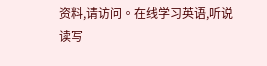资料,请访问。在线学习英语,听说读写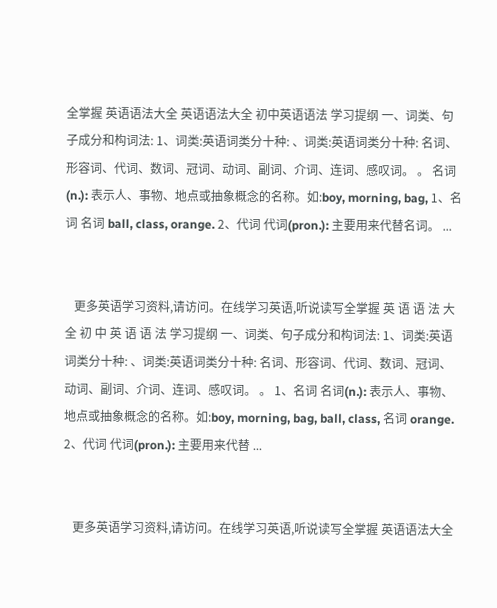全掌握 英语语法大全 英语语法大全 初中英语语法 学习提纲 一、词类、句子成分和构词法: 1、词类:英语词类分十种: 、词类:英语词类分十种: 名词、形容词、代词、数词、冠词、动词、副词、介词、连词、感叹词。 。 名词(n.): 表示人、事物、地点或抽象概念的名称。如:boy, morning, bag, 1、名词 名词 ball, class, orange. 2、代词 代词(pron.): 主要用来代替名词。 ...


   更多英语学习资料,请访问。在线学习英语,听说读写全掌握 英 语 语 法 大 全 初 中 英 语 语 法 学习提纲 一、词类、句子成分和构词法: 1、词类:英语词类分十种: 、词类:英语词类分十种: 名词、形容词、代词、数词、冠词、动词、副词、介词、连词、感叹词。 。 1、名词 名词(n.): 表示人、事物、地点或抽象概念的名称。如:boy, morning, bag, ball, class, 名词 orange. 2、代词 代词(pron.): 主要用来代替 ...


   更多英语学习资料,请访问。在线学习英语,听说读写全掌握 英语语法大全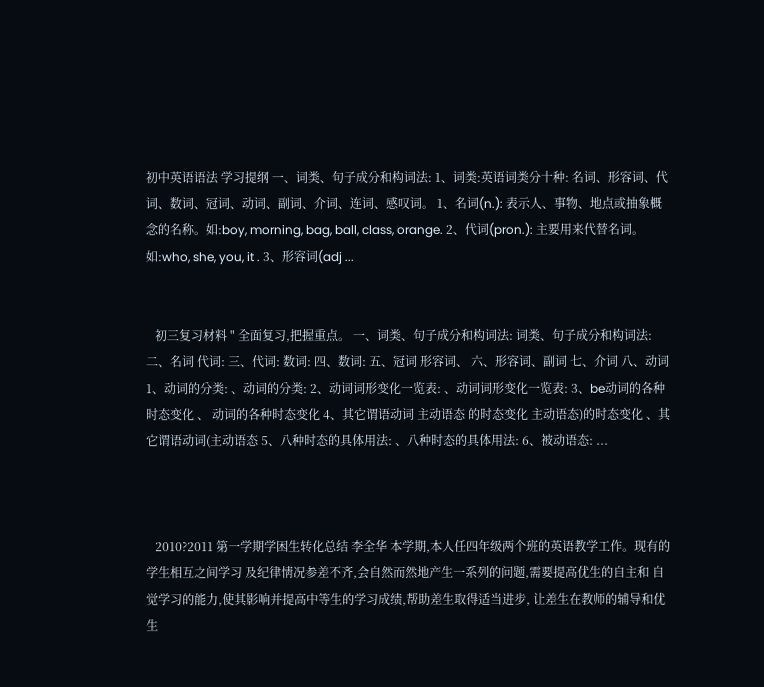初中英语语法 学习提纲 一、词类、句子成分和构词法: 1、词类:英语词类分十种: 名词、形容词、代词、数词、冠词、动词、副词、介词、连词、感叹词。 1、名词(n.): 表示人、事物、地点或抽象概念的名称。如:boy, morning, bag, ball, class, orange. 2、代词(pron.): 主要用来代替名词。如:who, she, you, it . 3、形容词(adj ...


   初三复习材料 " 全面复习,把握重点。 一、词类、句子成分和构词法: 词类、句子成分和构词法: 二、名词 代词: 三、代词: 数词: 四、数词: 五、冠词 形容词、 六、形容词、副词 七、介词 八、动词 1、动词的分类: 、动词的分类: 2、动词词形变化一览表: 、动词词形变化一览表: 3、be动词的各种时态变化 、 动词的各种时态变化 4、其它谓语动词 主动语态 的时态变化 主动语态)的时态变化 、其它谓语动词(主动语态 5、八种时态的具体用法: 、八种时态的具体用法: 6、被动语态: ...



   2010?2011 第一学期学困生转化总结 李全华 本学期,本人任四年级两个班的英语教学工作。现有的学生相互之间学习 及纪律情况参差不齐,会自然而然地产生一系列的问题,需要提高优生的自主和 自觉学习的能力,使其影响并提高中等生的学习成绩,帮助差生取得适当进步, 让差生在教师的辅导和优生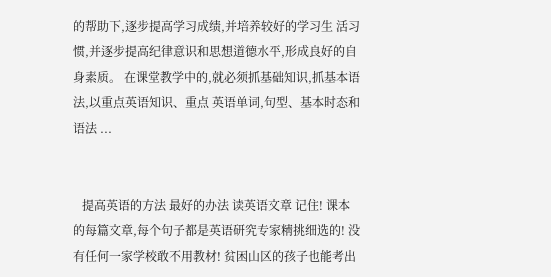的帮助下,逐步提高学习成绩,并培养较好的学习生 活习惯,并逐步提高纪律意识和思想道德水平,形成良好的自身素质。 在课堂教学中的,就必须抓基础知识,抓基本语法,以重点英语知识、重点 英语单词,句型、基本时态和语法 ...


   提高英语的方法 最好的办法 读英语文章 记住! 课本的每篇文章,每个句子都是英语研究专家精挑细选的! 没有任何一家学校敢不用教材! 贫困山区的孩子也能考出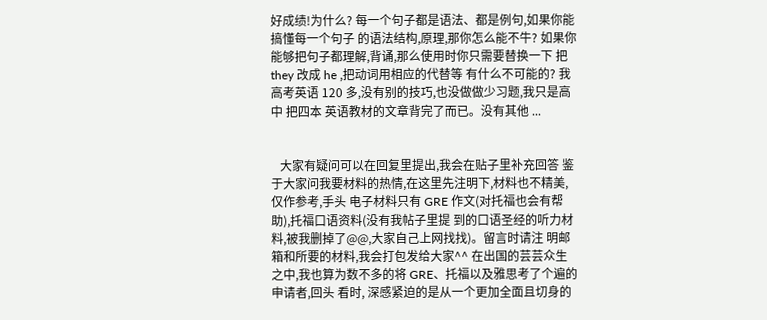好成绩!为什么? 每一个句子都是语法、都是例句,如果你能搞懂每一个句子 的语法结构,原理,那你怎么能不牛? 如果你能够把句子都理解,背诵,那么使用时你只需要替换一下 把 they 改成 he ,把动词用相应的代替等 有什么不可能的? 我高考英语 120 多,没有别的技巧,也没做做少习题,我只是高中 把四本 英语教材的文章背完了而已。没有其他 ...


   大家有疑问可以在回复里提出,我会在贴子里补充回答 鉴于大家问我要材料的热情,在这里先注明下,材料也不精美,仅作参考,手头 电子材料只有 GRE 作文(对托福也会有帮助),托福口语资料(没有我帖子里提 到的口语圣经的听力材料,被我删掉了@@,大家自己上网找找)。留言时请注 明邮箱和所要的材料,我会打包发给大家^^ 在出国的芸芸众生之中,我也算为数不多的将 GRE、托福以及雅思考了个遍的申请者,回头 看时, 深感紧迫的是从一个更加全面且切身的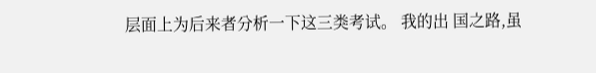层面上为后来者分析一下这三类考试。 我的出 国之路,虽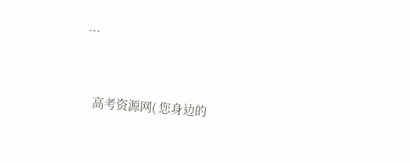...


   高考资源网( 您身边的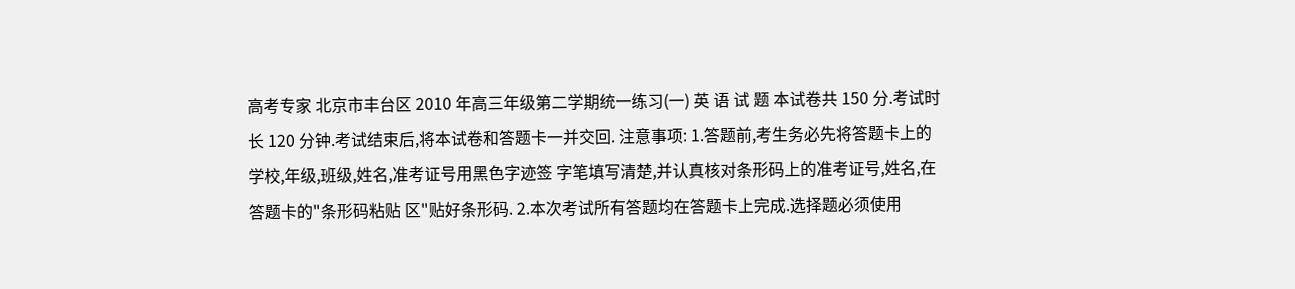高考专家 北京市丰台区 2010 年高三年级第二学期统一练习(一) 英 语 试 题 本试卷共 150 分.考试时长 120 分钟.考试结束后,将本试卷和答题卡一并交回. 注意事项: 1.答题前,考生务必先将答题卡上的学校,年级,班级,姓名,准考证号用黑色字迹签 字笔填写清楚,并认真核对条形码上的准考证号,姓名,在答题卡的"条形码粘贴 区"贴好条形码. 2.本次考试所有答题均在答题卡上完成.选择题必须使用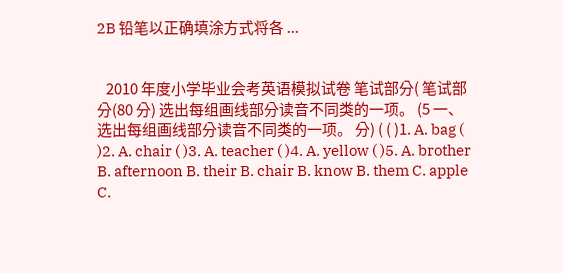2B 铅笔以正确填涂方式将各 ...


   2010 年度小学毕业会考英语模拟试卷 笔试部分( 笔试部分(80 分) 选出每组画线部分读音不同类的一项。 (5 一、 选出每组画线部分读音不同类的一项。 分) ( ( )1. A. bag ( )2. A. chair ( )3. A. teacher ( )4. A. yellow ( )5. A. brother B. afternoon B. their B. chair B. know B. them C. apple C.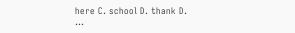here C. school D. thank D. ...